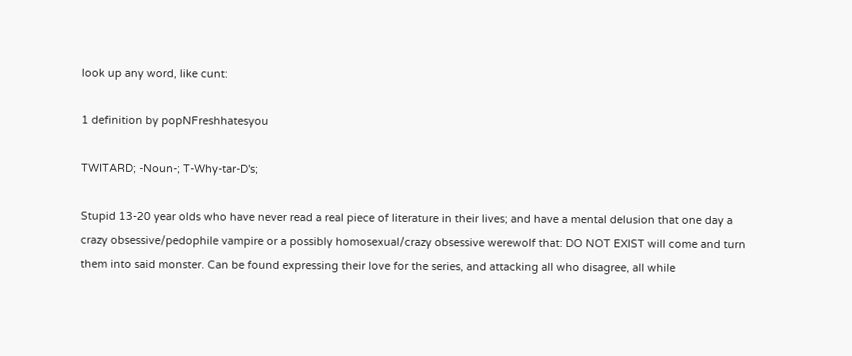look up any word, like cunt:

1 definition by popNFreshhatesyou

TWITARD; -Noun-; T-Why-tar-D's;

Stupid 13-20 year olds who have never read a real piece of literature in their lives; and have a mental delusion that one day a crazy obsessive/pedophile vampire or a possibly homosexual/crazy obsessive werewolf that: DO NOT EXIST will come and turn them into said monster. Can be found expressing their love for the series, and attacking all who disagree, all while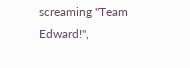screaming "Team Edward!",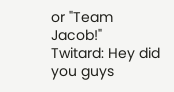or "Team Jacob!"
Twitard: Hey did you guys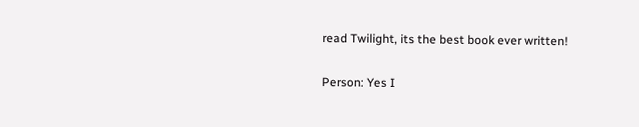read Twilight, its the best book ever written!

Person: Yes I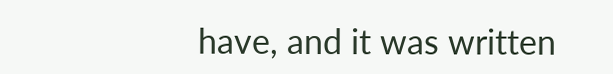have, and it was written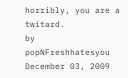horribly, you are a twitard.
by popNFreshhatesyou December 03, 2009